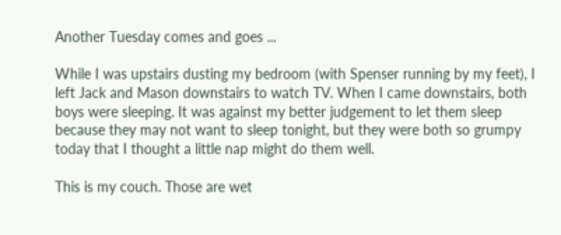Another Tuesday comes and goes ...

While I was upstairs dusting my bedroom (with Spenser running by my feet), I left Jack and Mason downstairs to watch TV. When I came downstairs, both boys were sleeping. It was against my better judgement to let them sleep because they may not want to sleep tonight, but they were both so grumpy today that I thought a little nap might do them well.

This is my couch. Those are wet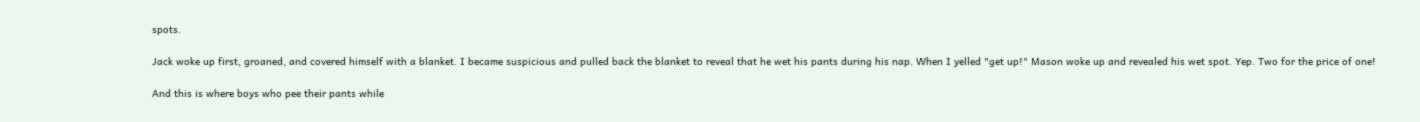spots.

Jack woke up first, groaned, and covered himself with a blanket. I became suspicious and pulled back the blanket to reveal that he wet his pants during his nap. When I yelled "get up!" Mason woke up and revealed his wet spot. Yep. Two for the price of one!

And this is where boys who pee their pants while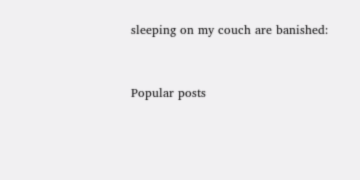sleeping on my couch are banished:


Popular posts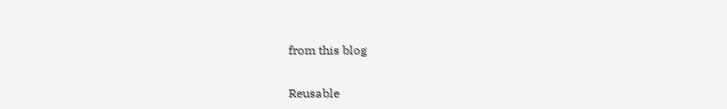from this blog

Reusable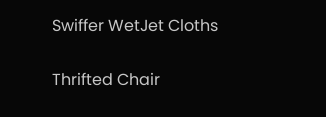Swiffer WetJet Cloths

Thrifted Chair